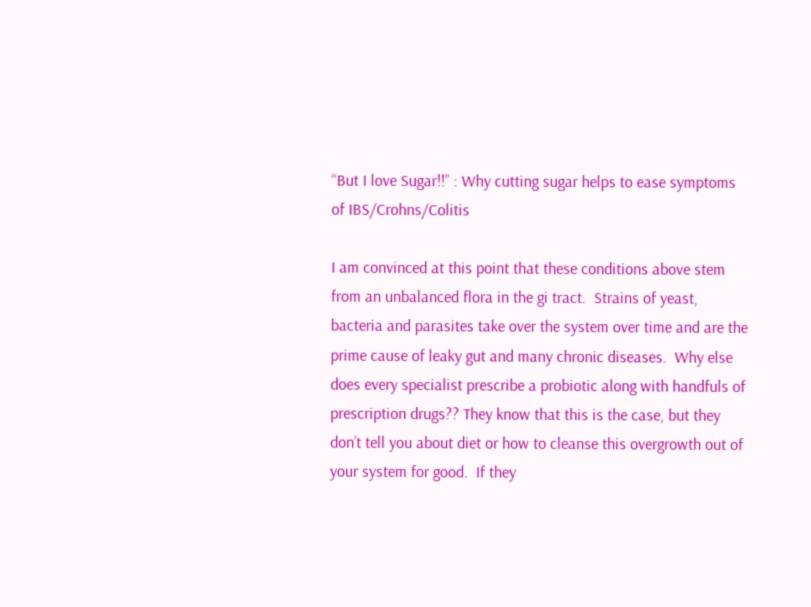“But I love Sugar!!” : Why cutting sugar helps to ease symptoms of IBS/Crohns/Colitis

I am convinced at this point that these conditions above stem from an unbalanced flora in the gi tract.  Strains of yeast, bacteria and parasites take over the system over time and are the prime cause of leaky gut and many chronic diseases.  Why else does every specialist prescribe a probiotic along with handfuls of prescription drugs?? They know that this is the case, but they don’t tell you about diet or how to cleanse this overgrowth out of your system for good.  If they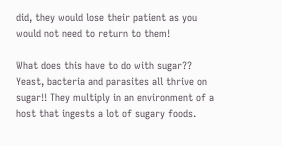did, they would lose their patient as you would not need to return to them!

What does this have to do with sugar?? Yeast, bacteria and parasites all thrive on sugar!! They multiply in an environment of a host that ingests a lot of sugary foods.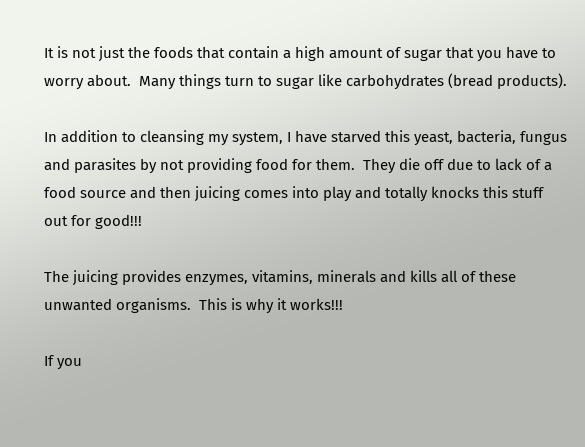It is not just the foods that contain a high amount of sugar that you have to worry about.  Many things turn to sugar like carbohydrates (bread products).

In addition to cleansing my system, I have starved this yeast, bacteria, fungus and parasites by not providing food for them.  They die off due to lack of a food source and then juicing comes into play and totally knocks this stuff out for good!!!

The juicing provides enzymes, vitamins, minerals and kills all of these unwanted organisms.  This is why it works!!!

If you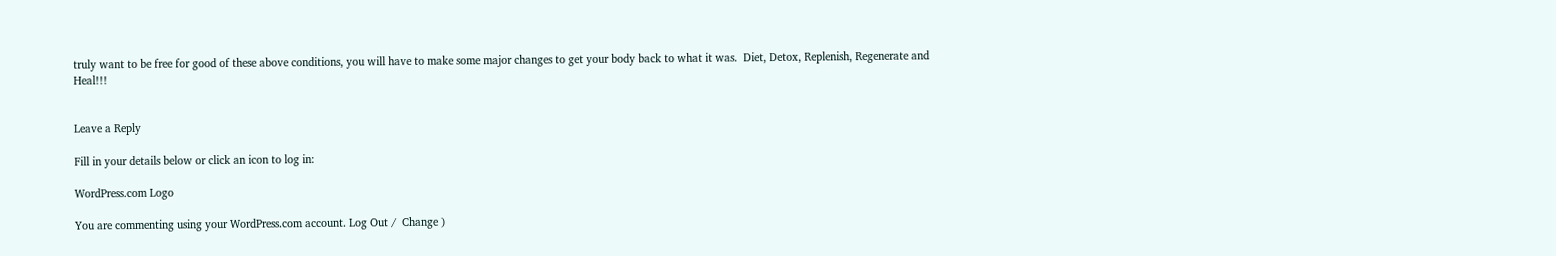truly want to be free for good of these above conditions, you will have to make some major changes to get your body back to what it was.  Diet, Detox, Replenish, Regenerate and Heal!!!


Leave a Reply

Fill in your details below or click an icon to log in:

WordPress.com Logo

You are commenting using your WordPress.com account. Log Out /  Change )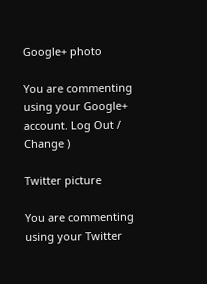Google+ photo

You are commenting using your Google+ account. Log Out /  Change )

Twitter picture

You are commenting using your Twitter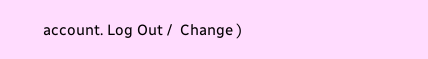account. Log Out /  Change )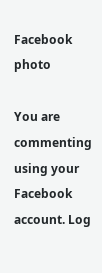Facebook photo

You are commenting using your Facebook account. Log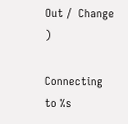Out /  Change )

Connecting to %s